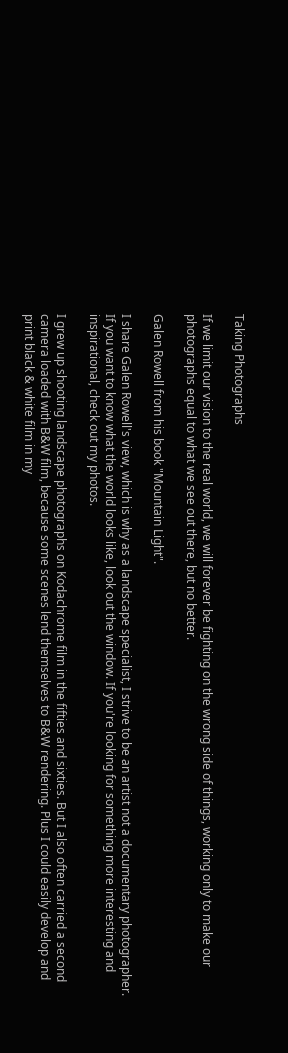Taking Photographs

If we limit our vision to the real world, we will forever be fighting on the wrong side of things, working only to make our photographs equal to what we see out there, but no better.

Galen Rowell from his book "Mountain Light".

I share Galen Rowell's view, which is why as a landscape specialist, I strive to be an artist not a documentary photographer. If you want to know what the world looks like, look out the window. If you're looking for something more interesting and inspirational, check out my photos.

I grew up shooting landscape photographs on Kodachrome film in the fifties and sixties. But I also often carried a second camera loaded with B&W film, because some scenes lend themselves to B&W rendering. Plus I could easily develop and print black & white film in my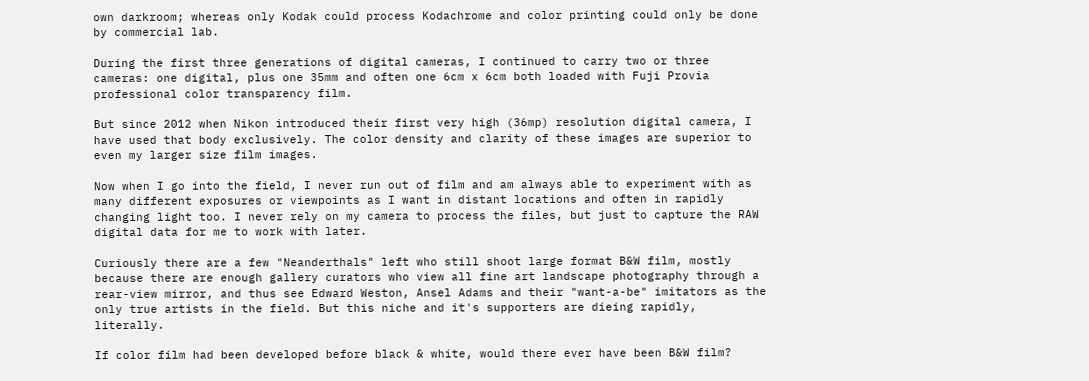own darkroom; whereas only Kodak could process Kodachrome and color printing could only be done by commercial lab.

During the first three generations of digital cameras, I continued to carry two or three cameras: one digital, plus one 35mm and often one 6cm x 6cm both loaded with Fuji Provia professional color transparency film.

But since 2012 when Nikon introduced their first very high (36mp) resolution digital camera, I have used that body exclusively. The color density and clarity of these images are superior to even my larger size film images.

Now when I go into the field, I never run out of film and am always able to experiment with as many different exposures or viewpoints as I want in distant locations and often in rapidly changing light too. I never rely on my camera to process the files, but just to capture the RAW digital data for me to work with later.

Curiously there are a few "Neanderthals" left who still shoot large format B&W film, mostly because there are enough gallery curators who view all fine art landscape photography through a rear-view mirror, and thus see Edward Weston, Ansel Adams and their "want-a-be" imitators as the only true artists in the field. But this niche and it's supporters are dieing rapidly, literally.

If color film had been developed before black & white, would there ever have been B&W film?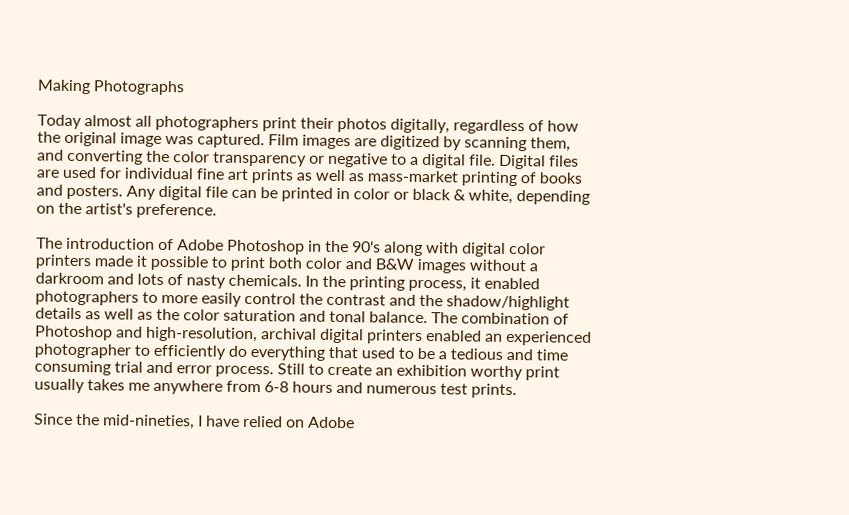Making Photographs

Today almost all photographers print their photos digitally, regardless of how the original image was captured. Film images are digitized by scanning them, and converting the color transparency or negative to a digital file. Digital files are used for individual fine art prints as well as mass-market printing of books and posters. Any digital file can be printed in color or black & white, depending on the artist's preference.

The introduction of Adobe Photoshop in the 90's along with digital color printers made it possible to print both color and B&W images without a darkroom and lots of nasty chemicals. In the printing process, it enabled photographers to more easily control the contrast and the shadow/highlight details as well as the color saturation and tonal balance. The combination of Photoshop and high-resolution, archival digital printers enabled an experienced photographer to efficiently do everything that used to be a tedious and time consuming trial and error process. Still to create an exhibition worthy print usually takes me anywhere from 6-8 hours and numerous test prints.

Since the mid-nineties, I have relied on Adobe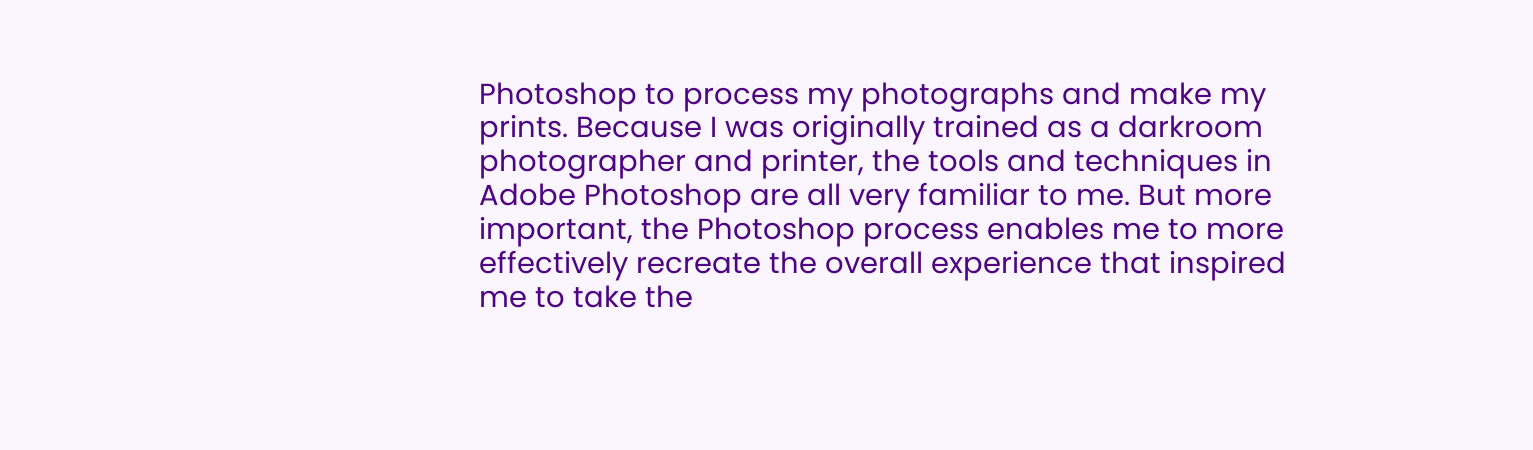Photoshop to process my photographs and make my prints. Because I was originally trained as a darkroom photographer and printer, the tools and techniques in Adobe Photoshop are all very familiar to me. But more important, the Photoshop process enables me to more effectively recreate the overall experience that inspired me to take the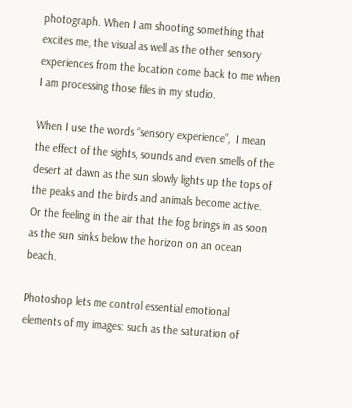photograph. When I am shooting something that excites me, the visual as well as the other sensory experiences from the location come back to me when I am processing those files in my studio.

When I use the words “sensory experience”,  I mean the effect of the sights, sounds and even smells of the desert at dawn as the sun slowly lights up the tops of the peaks and the birds and animals become active. Or the feeling in the air that the fog brings in as soon as the sun sinks below the horizon on an ocean beach.

Photoshop lets me control essential emotional elements of my images: such as the saturation of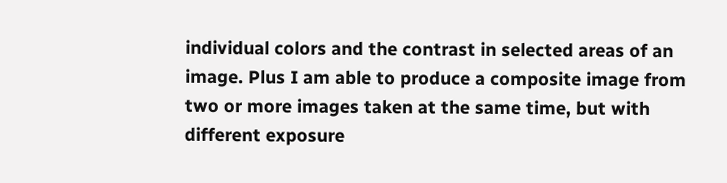individual colors and the contrast in selected areas of an image. Plus I am able to produce a composite image from two or more images taken at the same time, but with different exposure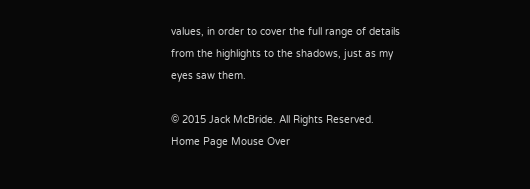values, in order to cover the full range of details from the highlights to the shadows, just as my eyes saw them.

© 2015 Jack McBride. All Rights Reserved.
Home Page Mouse Over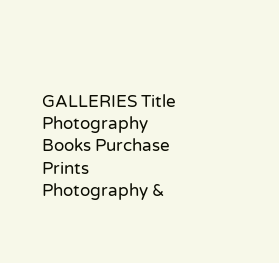GALLERIES Title Photography Books Purchase Prints Photography &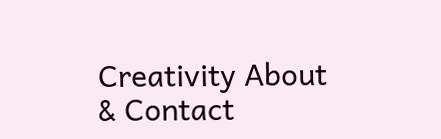Creativity About & Contact